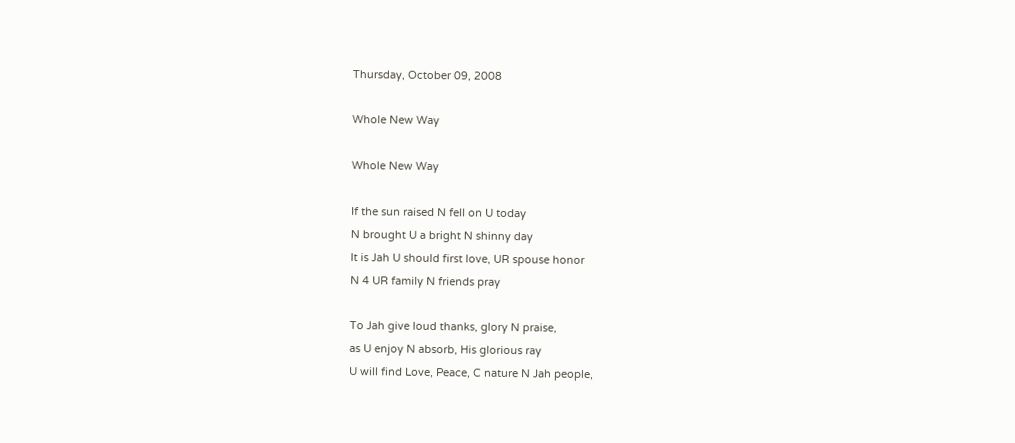Thursday, October 09, 2008

Whole New Way

Whole New Way

If the sun raised N fell on U today
N brought U a bright N shinny day
It is Jah U should first love, UR spouse honor
N 4 UR family N friends pray

To Jah give loud thanks, glory N praise,
as U enjoy N absorb, His glorious ray
U will find Love, Peace, C nature N Jah people,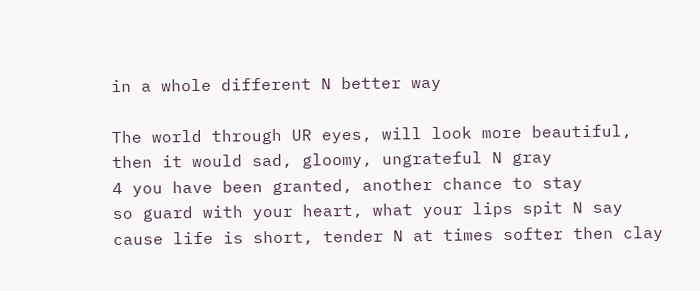in a whole different N better way

The world through UR eyes, will look more beautiful,
then it would sad, gloomy, ungrateful N gray
4 you have been granted, another chance to stay
so guard with your heart, what your lips spit N say
cause life is short, tender N at times softer then clay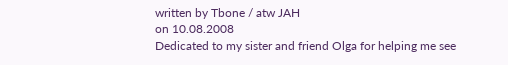written by Tbone / atw JAH
on 10.08.2008
Dedicated to my sister and friend Olga for helping me see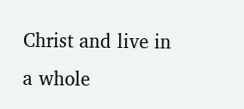Christ and live in a whole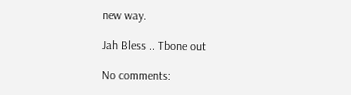new way.

Jah Bless .. Tbone out

No comments: